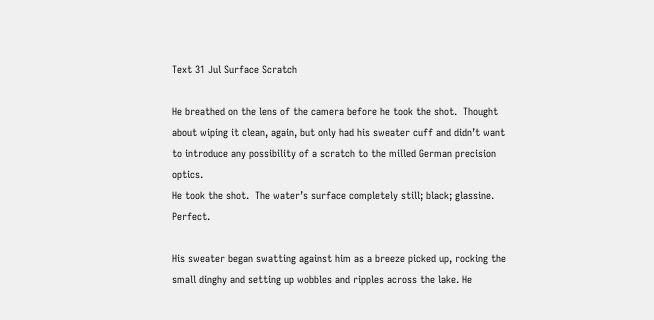Text 31 Jul Surface Scratch

He breathed on the lens of the camera before he took the shot.  Thought about wiping it clean, again, but only had his sweater cuff and didn’t want to introduce any possibility of a scratch to the milled German precision optics.
He took the shot.  The water’s surface completely still; black; glassine. Perfect.

His sweater began swatting against him as a breeze picked up, rocking the small dinghy and setting up wobbles and ripples across the lake. He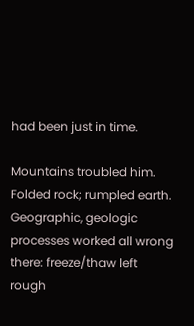had been just in time.

Mountains troubled him. Folded rock; rumpled earth.  Geographic, geologic processes worked all wrong there: freeze/thaw left rough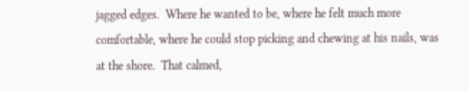jagged edges.  Where he wanted to be, where he felt much more comfortable, where he could stop picking and chewing at his nails, was at the shore.  That calmed,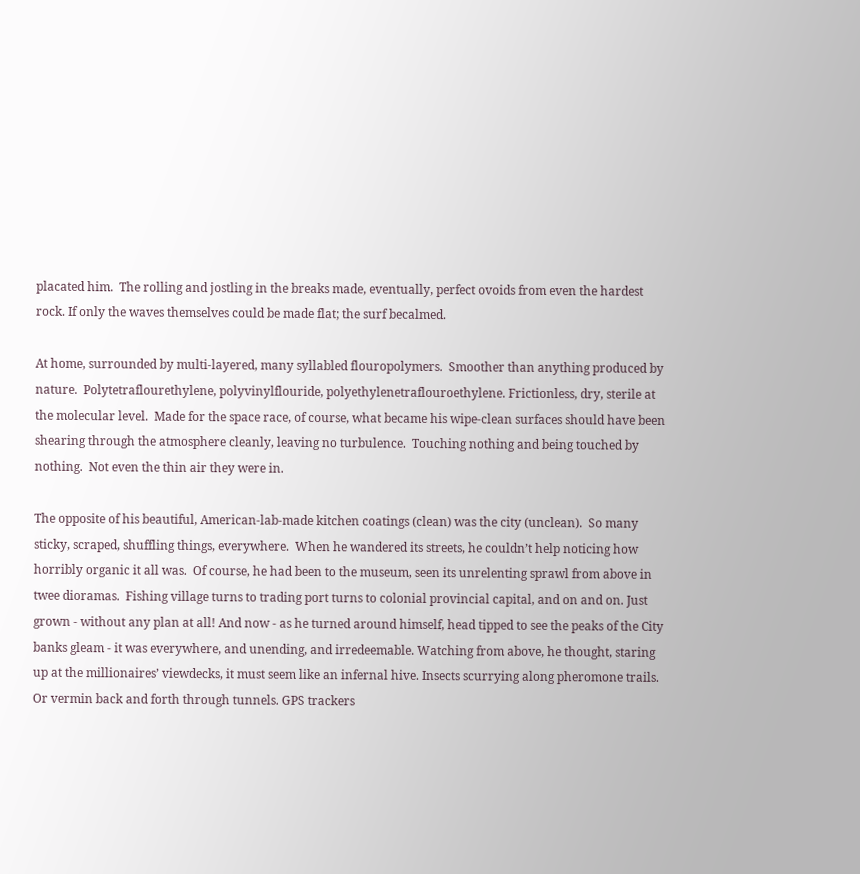placated him.  The rolling and jostling in the breaks made, eventually, perfect ovoids from even the hardest rock. If only the waves themselves could be made flat; the surf becalmed.

At home, surrounded by multi-layered, many syllabled flouropolymers.  Smoother than anything produced by nature.  Polytetraflourethylene, polyvinylflouride, polyethylenetraflouroethylene. Frictionless, dry, sterile at the molecular level.  Made for the space race, of course, what became his wipe-clean surfaces should have been shearing through the atmosphere cleanly, leaving no turbulence.  Touching nothing and being touched by nothing.  Not even the thin air they were in.

The opposite of his beautiful, American-lab-made kitchen coatings (clean) was the city (unclean).  So many sticky, scraped, shuffling things, everywhere.  When he wandered its streets, he couldn’t help noticing how horribly organic it all was.  Of course, he had been to the museum, seen its unrelenting sprawl from above in twee dioramas.  Fishing village turns to trading port turns to colonial provincial capital, and on and on. Just grown - without any plan at all! And now - as he turned around himself, head tipped to see the peaks of the City banks gleam - it was everywhere, and unending, and irredeemable. Watching from above, he thought, staring up at the millionaires’ viewdecks, it must seem like an infernal hive. Insects scurrying along pheromone trails. Or vermin back and forth through tunnels. GPS trackers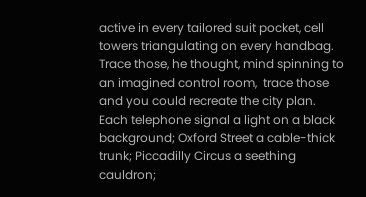active in every tailored suit pocket, cell towers triangulating on every handbag.  Trace those, he thought, mind spinning to an imagined control room,  trace those and you could recreate the city plan.  Each telephone signal a light on a black background; Oxford Street a cable-thick trunk; Piccadilly Circus a seething cauldron;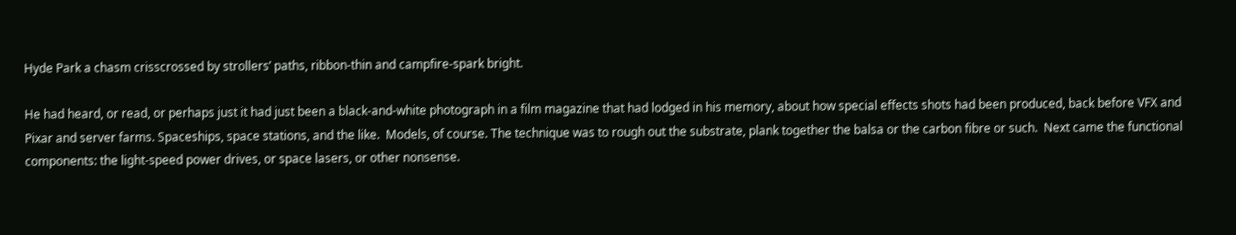Hyde Park a chasm crisscrossed by strollers’ paths, ribbon-thin and campfire-spark bright.

He had heard, or read, or perhaps just it had just been a black-and-white photograph in a film magazine that had lodged in his memory, about how special effects shots had been produced, back before VFX and Pixar and server farms. Spaceships, space stations, and the like.  Models, of course. The technique was to rough out the substrate, plank together the balsa or the carbon fibre or such.  Next came the functional components: the light-speed power drives, or space lasers, or other nonsense.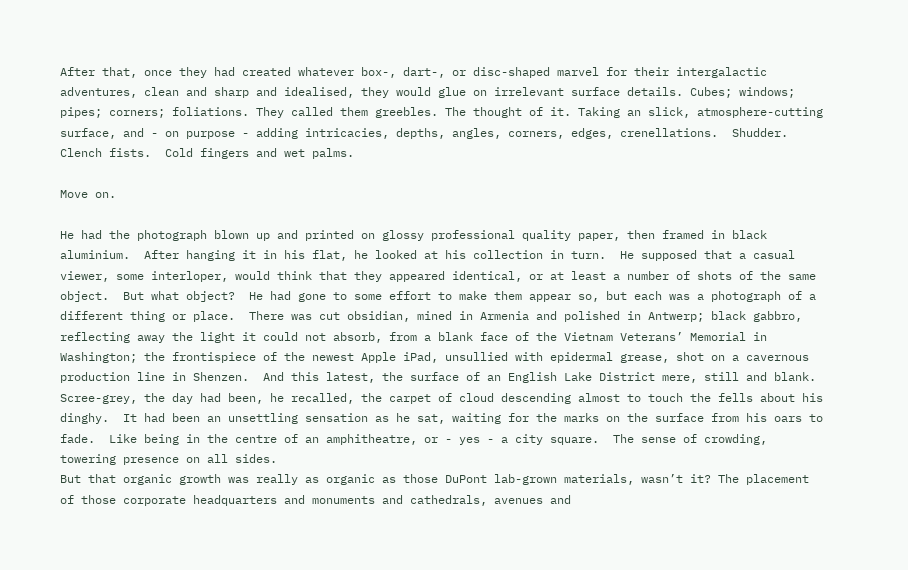After that, once they had created whatever box-, dart-, or disc-shaped marvel for their intergalactic adventures, clean and sharp and idealised, they would glue on irrelevant surface details. Cubes; windows; pipes; corners; foliations. They called them greebles. The thought of it. Taking an slick, atmosphere-cutting surface, and - on purpose - adding intricacies, depths, angles, corners, edges, crenellations.  Shudder.  Clench fists.  Cold fingers and wet palms.

Move on.

He had the photograph blown up and printed on glossy professional quality paper, then framed in black aluminium.  After hanging it in his flat, he looked at his collection in turn.  He supposed that a casual viewer, some interloper, would think that they appeared identical, or at least a number of shots of the same object.  But what object?  He had gone to some effort to make them appear so, but each was a photograph of a different thing or place.  There was cut obsidian, mined in Armenia and polished in Antwerp; black gabbro, reflecting away the light it could not absorb, from a blank face of the Vietnam Veterans’ Memorial in Washington; the frontispiece of the newest Apple iPad, unsullied with epidermal grease, shot on a cavernous production line in Shenzen.  And this latest, the surface of an English Lake District mere, still and blank.  Scree-grey, the day had been, he recalled, the carpet of cloud descending almost to touch the fells about his dinghy.  It had been an unsettling sensation as he sat, waiting for the marks on the surface from his oars to fade.  Like being in the centre of an amphitheatre, or - yes - a city square.  The sense of crowding, towering presence on all sides.
But that organic growth was really as organic as those DuPont lab-grown materials, wasn’t it? The placement of those corporate headquarters and monuments and cathedrals, avenues and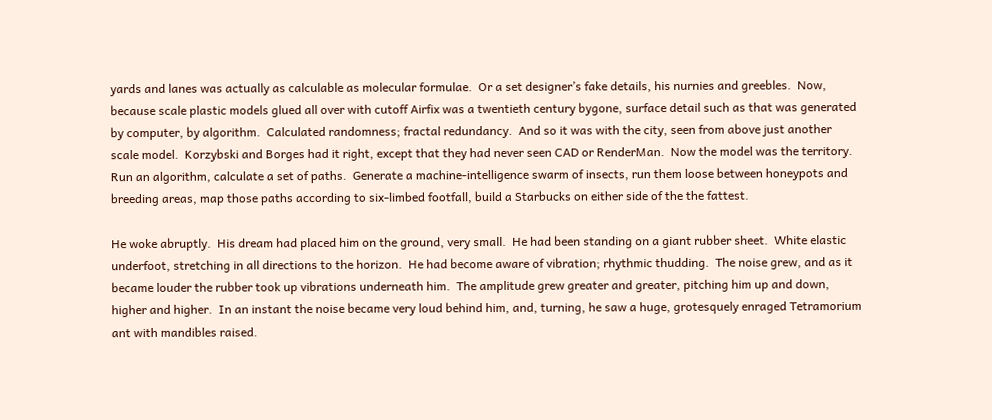yards and lanes was actually as calculable as molecular formulae.  Or a set designer’s fake details, his nurnies and greebles.  Now, because scale plastic models glued all over with cutoff Airfix was a twentieth century bygone, surface detail such as that was generated by computer, by algorithm.  Calculated randomness; fractal redundancy.  And so it was with the city, seen from above just another scale model.  Korzybski and Borges had it right, except that they had never seen CAD or RenderMan.  Now the model was the territory.  Run an algorithm, calculate a set of paths.  Generate a machine-intelligence swarm of insects, run them loose between honeypots and breeding areas, map those paths according to six-limbed footfall, build a Starbucks on either side of the the fattest.

He woke abruptly.  His dream had placed him on the ground, very small.  He had been standing on a giant rubber sheet.  White elastic underfoot, stretching in all directions to the horizon.  He had become aware of vibration; rhythmic thudding.  The noise grew, and as it became louder the rubber took up vibrations underneath him.  The amplitude grew greater and greater, pitching him up and down, higher and higher.  In an instant the noise became very loud behind him, and, turning, he saw a huge, grotesquely enraged Tetramorium ant with mandibles raised.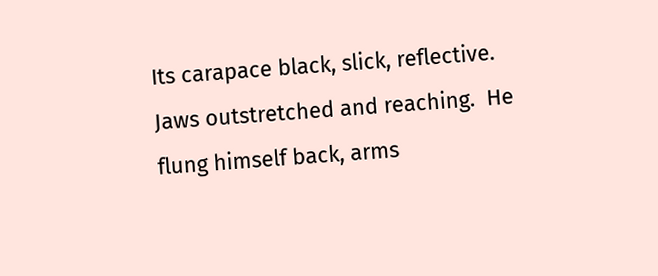Its carapace black, slick, reflective. Jaws outstretched and reaching.  He flung himself back, arms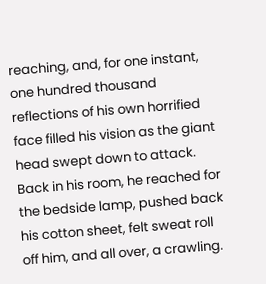reaching, and, for one instant, one hundred thousand reflections of his own horrified face filled his vision as the giant head swept down to attack.  Back in his room, he reached for the bedside lamp, pushed back his cotton sheet, felt sweat roll off him, and all over, a crawling.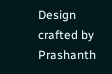Design crafted by Prashanth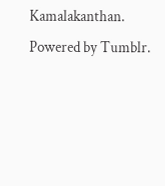Kamalakanthan. Powered by Tumblr.